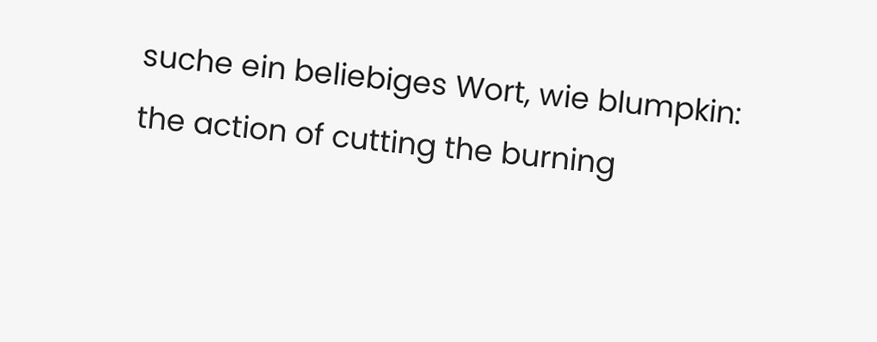suche ein beliebiges Wort, wie blumpkin:
the action of cutting the burning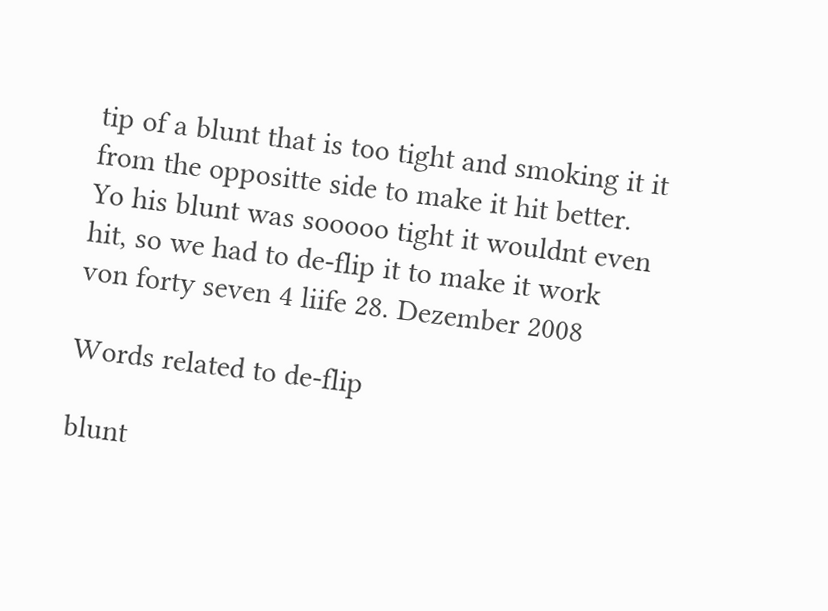tip of a blunt that is too tight and smoking it it from the oppositte side to make it hit better.
Yo his blunt was sooooo tight it wouldnt even hit, so we had to de-flip it to make it work
von forty seven 4 liife 28. Dezember 2008

Words related to de-flip

blunt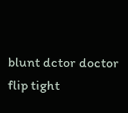blunt dctor doctor flip tight